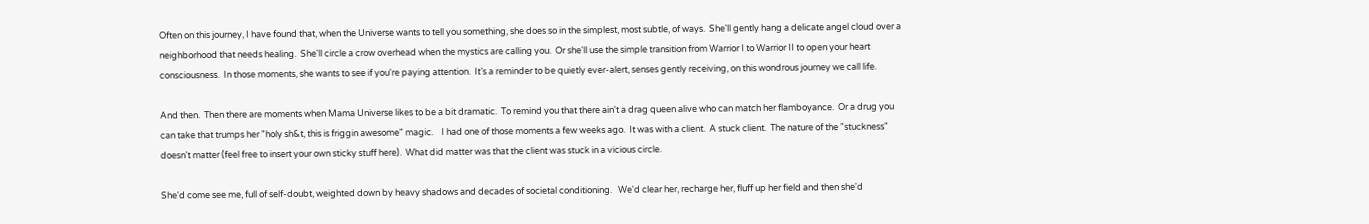Often on this journey, I have found that, when the Universe wants to tell you something, she does so in the simplest, most subtle, of ways.  She'll gently hang a delicate angel cloud over a neighborhood that needs healing.  She'll circle a crow overhead when the mystics are calling you.  Or she'll use the simple transition from Warrior I to Warrior II to open your heart consciousness.  In those moments, she wants to see if you're paying attention.  It’s a reminder to be quietly ever-alert, senses gently receiving, on this wondrous journey we call life.

And then.  Then there are moments when Mama Universe likes to be a bit dramatic.  To remind you that there ain't a drag queen alive who can match her flamboyance.  Or a drug you can take that trumps her "holy sh&t, this is friggin awesome" magic.    I had one of those moments a few weeks ago.  It was with a client.  A stuck client.  The nature of the "stuckness" doesn't matter (feel free to insert your own sticky stuff here).  What did matter was that the client was stuck in a vicious circle.

She'd come see me, full of self-doubt, weighted down by heavy shadows and decades of societal conditioning.   We'd clear her, recharge her, fluff up her field and then she'd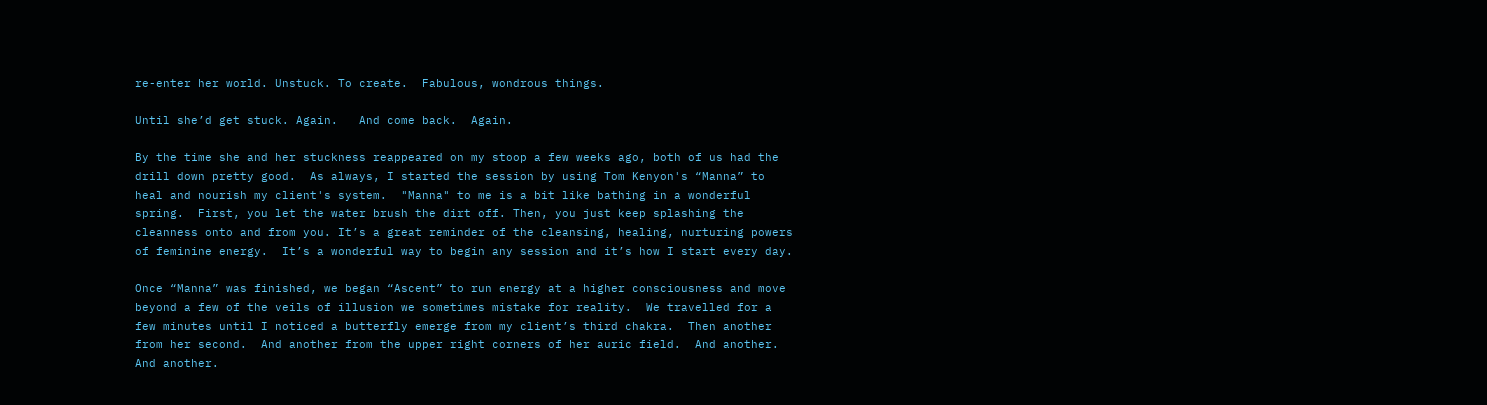re-enter her world. Unstuck. To create.  Fabulous, wondrous things.

Until she’d get stuck. Again.   And come back.  Again.

By the time she and her stuckness reappeared on my stoop a few weeks ago, both of us had the drill down pretty good.  As always, I started the session by using Tom Kenyon's “Manna” to heal and nourish my client's system.  "Manna" to me is a bit like bathing in a wonderful spring.  First, you let the water brush the dirt off. Then, you just keep splashing the cleanness onto and from you. It’s a great reminder of the cleansing, healing, nurturing powers of feminine energy.  It’s a wonderful way to begin any session and it’s how I start every day.

Once “Manna” was finished, we began “Ascent” to run energy at a higher consciousness and move beyond a few of the veils of illusion we sometimes mistake for reality.  We travelled for a few minutes until I noticed a butterfly emerge from my client’s third chakra.  Then another from her second.  And another from the upper right corners of her auric field.  And another.  And another.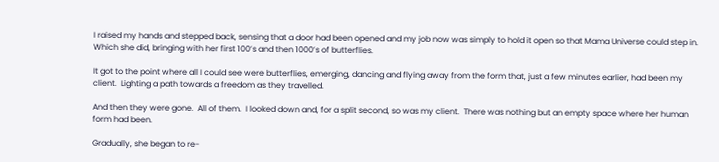I raised my hands and stepped back, sensing that a door had been opened and my job now was simply to hold it open so that Mama Universe could step in.  Which she did, bringing with her first 100’s and then 1000’s of butterflies.

It got to the point where all I could see were butterflies, emerging, dancing and flying away from the form that, just a few minutes earlier, had been my client.  Lighting a path towards a freedom as they travelled.

And then they were gone.  All of them.  I looked down and, for a split second, so was my client.  There was nothing but an empty space where her human form had been.

Gradually, she began to re-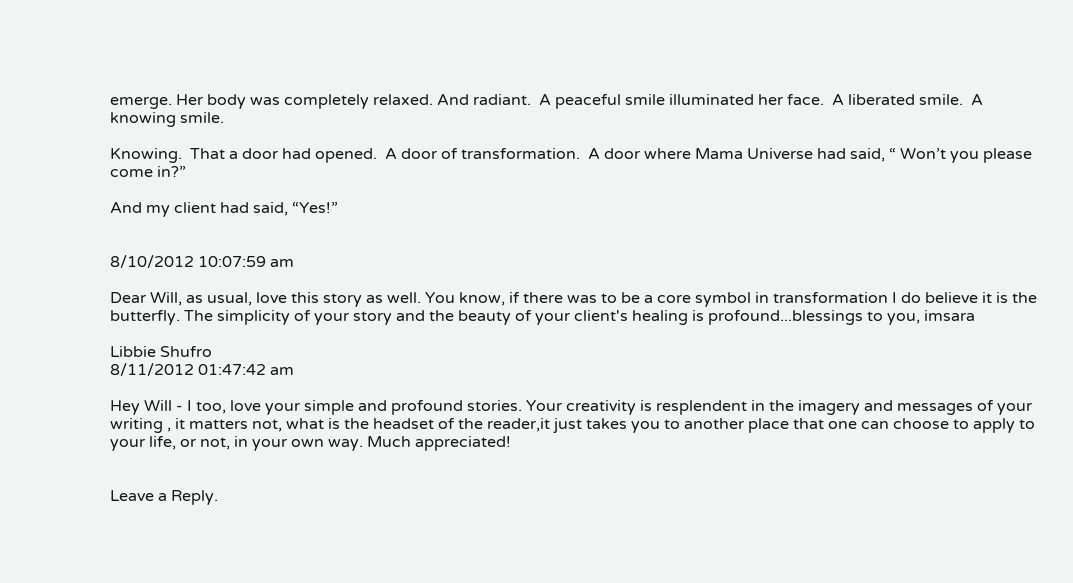emerge. Her body was completely relaxed. And radiant.  A peaceful smile illuminated her face.  A liberated smile.  A knowing smile.

Knowing.  That a door had opened.  A door of transformation.  A door where Mama Universe had said, “ Won’t you please come in?”

And my client had said, “Yes!”


8/10/2012 10:07:59 am

Dear Will, as usual, love this story as well. You know, if there was to be a core symbol in transformation I do believe it is the butterfly. The simplicity of your story and the beauty of your client's healing is profound...blessings to you, imsara

Libbie Shufro
8/11/2012 01:47:42 am

Hey Will - I too, love your simple and profound stories. Your creativity is resplendent in the imagery and messages of your writing , it matters not, what is the headset of the reader,it just takes you to another place that one can choose to apply to your life, or not, in your own way. Much appreciated!


Leave a Reply.